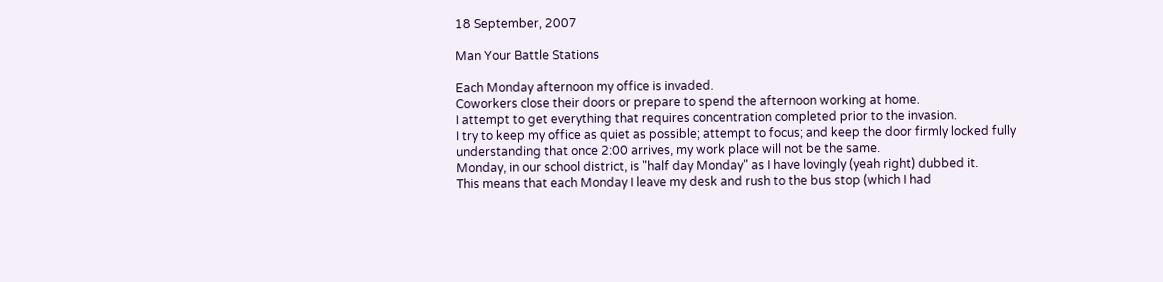18 September, 2007

Man Your Battle Stations

Each Monday afternoon my office is invaded.
Coworkers close their doors or prepare to spend the afternoon working at home.
I attempt to get everything that requires concentration completed prior to the invasion.
I try to keep my office as quiet as possible; attempt to focus; and keep the door firmly locked fully understanding that once 2:00 arrives, my work place will not be the same.
Monday, in our school district, is "half day Monday" as I have lovingly (yeah right) dubbed it.
This means that each Monday I leave my desk and rush to the bus stop (which I had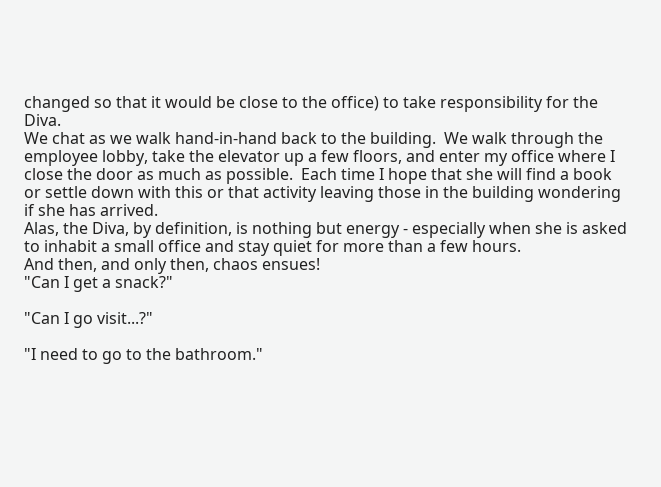changed so that it would be close to the office) to take responsibility for the Diva.
We chat as we walk hand-in-hand back to the building.  We walk through the employee lobby, take the elevator up a few floors, and enter my office where I close the door as much as possible.  Each time I hope that she will find a book or settle down with this or that activity leaving those in the building wondering if she has arrived.
Alas, the Diva, by definition, is nothing but energy - especially when she is asked to inhabit a small office and stay quiet for more than a few hours.
And then, and only then, chaos ensues!
"Can I get a snack?"

"Can I go visit...?"

"I need to go to the bathroom."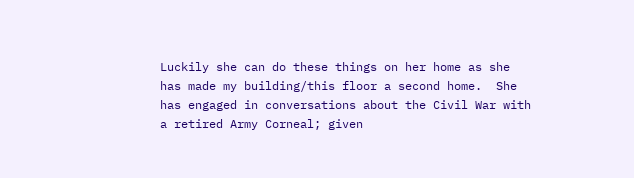Luckily she can do these things on her home as she has made my building/this floor a second home.  She has engaged in conversations about the Civil War with a retired Army Corneal; given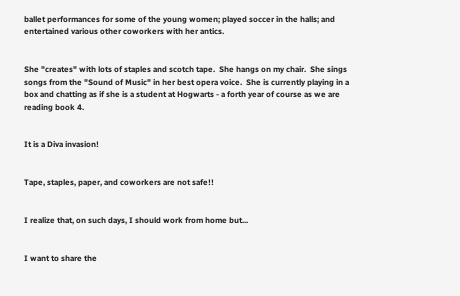ballet performances for some of the young women; played soccer in the halls; and entertained various other coworkers with her antics.


She "creates" with lots of staples and scotch tape.  She hangs on my chair.  She sings songs from the "Sound of Music" in her best opera voice.  She is currently playing in a box and chatting as if she is a student at Hogwarts - a forth year of course as we are reading book 4.


It is a Diva invasion!


Tape, staples, paper, and coworkers are not safe!!


I realize that, on such days, I should work from home but...


I want to share the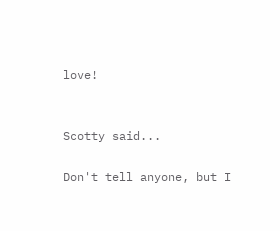love!


Scotty said...

Don't tell anyone, but I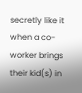secretly like it when a co-worker brings their kid(s) in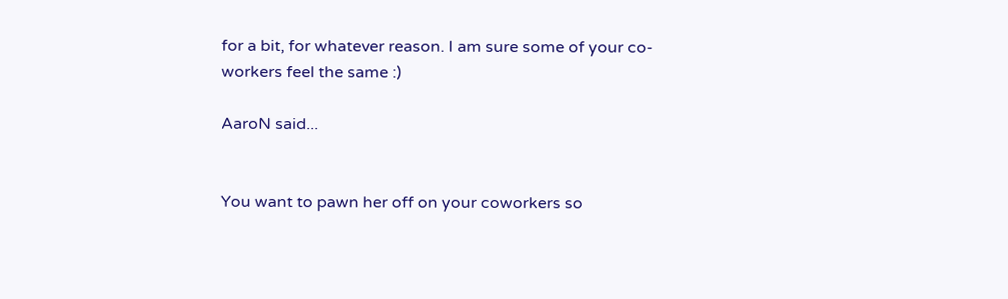for a bit, for whatever reason. I am sure some of your co-workers feel the same :)

AaroN said...


You want to pawn her off on your coworkers so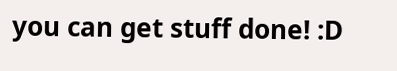you can get stuff done! :D